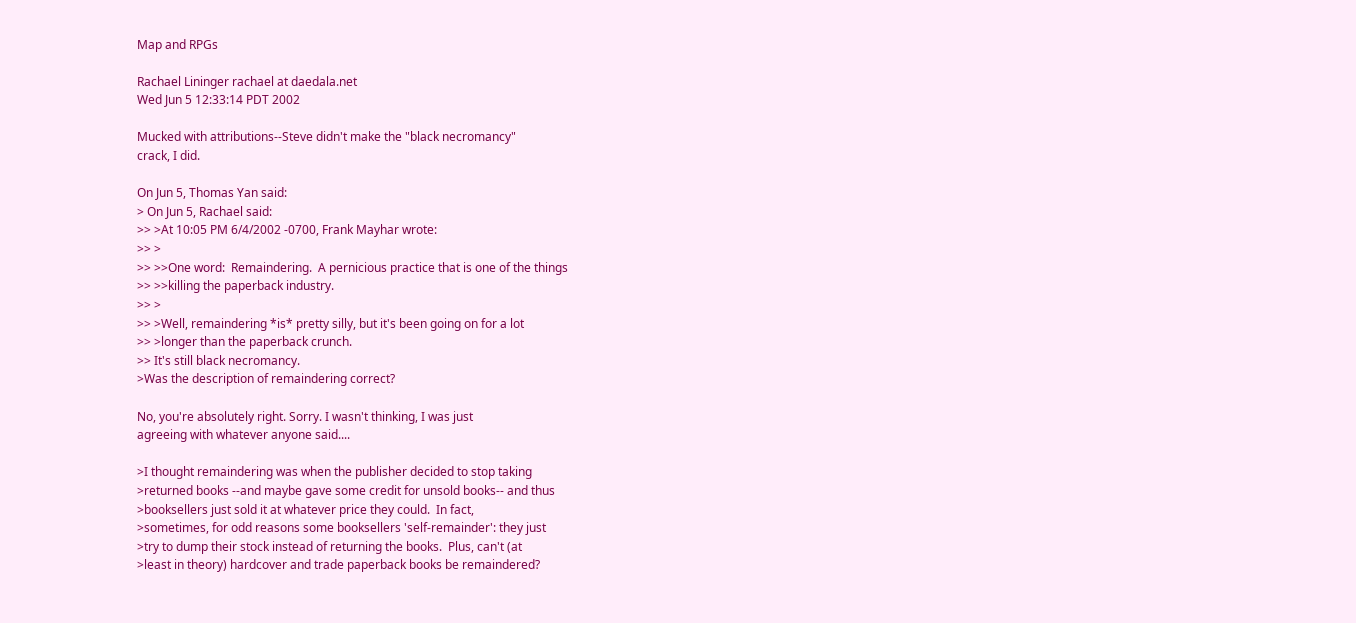Map and RPGs

Rachael Lininger rachael at daedala.net
Wed Jun 5 12:33:14 PDT 2002

Mucked with attributions--Steve didn't make the "black necromancy"
crack, I did.

On Jun 5, Thomas Yan said:
> On Jun 5, Rachael said:
>> >At 10:05 PM 6/4/2002 -0700, Frank Mayhar wrote:
>> >
>> >>One word:  Remaindering.  A pernicious practice that is one of the things
>> >>killing the paperback industry.
>> >
>> >Well, remaindering *is* pretty silly, but it's been going on for a lot
>> >longer than the paperback crunch.
>> It's still black necromancy.
>Was the description of remaindering correct?

No, you're absolutely right. Sorry. I wasn't thinking, I was just
agreeing with whatever anyone said....

>I thought remaindering was when the publisher decided to stop taking
>returned books --and maybe gave some credit for unsold books-- and thus
>booksellers just sold it at whatever price they could.  In fact,
>sometimes, for odd reasons some booksellers 'self-remainder': they just
>try to dump their stock instead of returning the books.  Plus, can't (at
>least in theory) hardcover and trade paperback books be remaindered?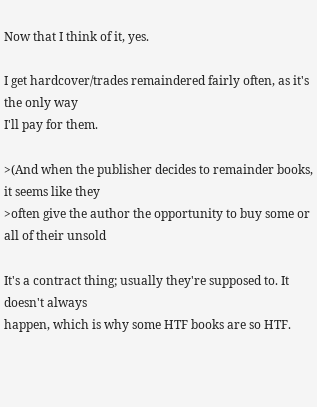Now that I think of it, yes.

I get hardcover/trades remaindered fairly often, as it's the only way
I'll pay for them.

>(And when the publisher decides to remainder books, it seems like they
>often give the author the opportunity to buy some or all of their unsold

It's a contract thing; usually they're supposed to. It doesn't always
happen, which is why some HTF books are so HTF.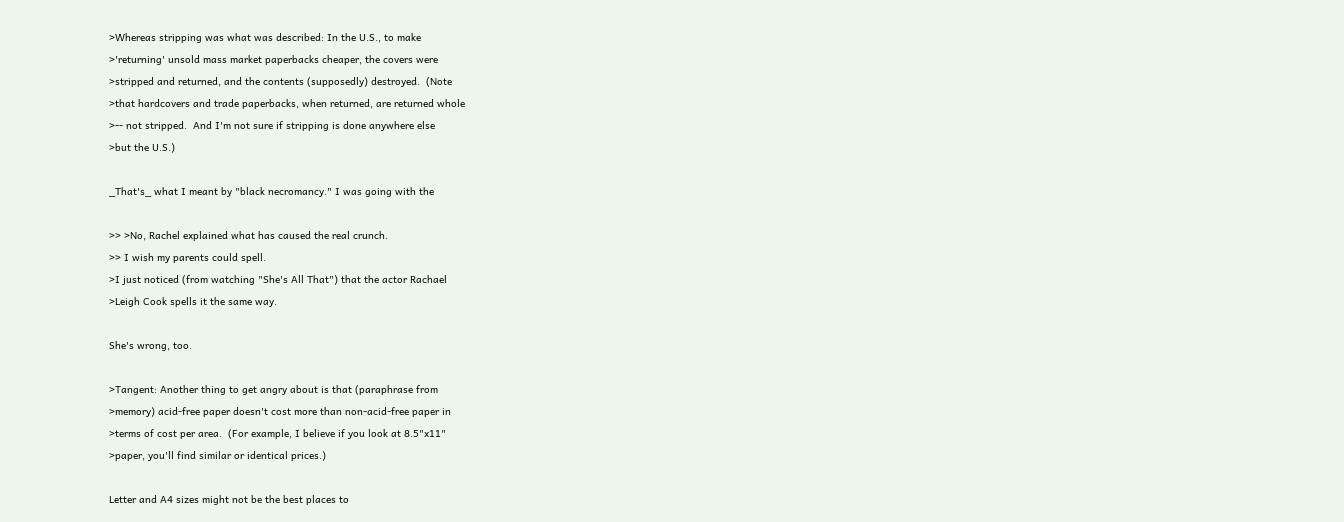>Whereas stripping was what was described: In the U.S., to make
>'returning' unsold mass market paperbacks cheaper, the covers were
>stripped and returned, and the contents (supposedly) destroyed.  (Note
>that hardcovers and trade paperbacks, when returned, are returned whole
>-- not stripped.  And I'm not sure if stripping is done anywhere else
>but the U.S.)

_That's_ what I meant by "black necromancy." I was going with the

>> >No, Rachel explained what has caused the real crunch.
>> I wish my parents could spell.
>I just noticed (from watching "She's All That") that the actor Rachael
>Leigh Cook spells it the same way.

She's wrong, too.

>Tangent: Another thing to get angry about is that (paraphrase from
>memory) acid-free paper doesn't cost more than non-acid-free paper in
>terms of cost per area.  (For example, I believe if you look at 8.5"x11"
>paper, you'll find similar or identical prices.)

Letter and A4 sizes might not be the best places to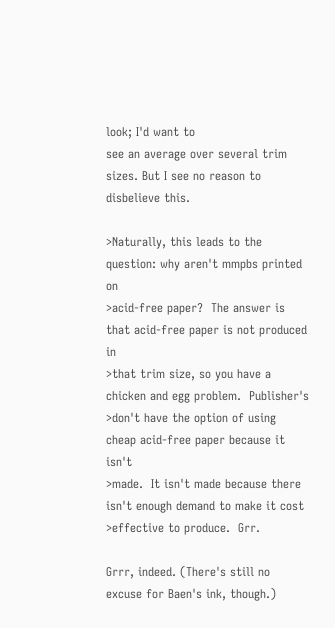look; I'd want to
see an average over several trim sizes. But I see no reason to
disbelieve this.

>Naturally, this leads to the question: why aren't mmpbs printed on
>acid-free paper?  The answer is that acid-free paper is not produced in
>that trim size, so you have a chicken and egg problem.  Publisher's
>don't have the option of using cheap acid-free paper because it isn't
>made.  It isn't made because there isn't enough demand to make it cost
>effective to produce.  Grr.

Grrr, indeed. (There's still no excuse for Baen's ink, though.)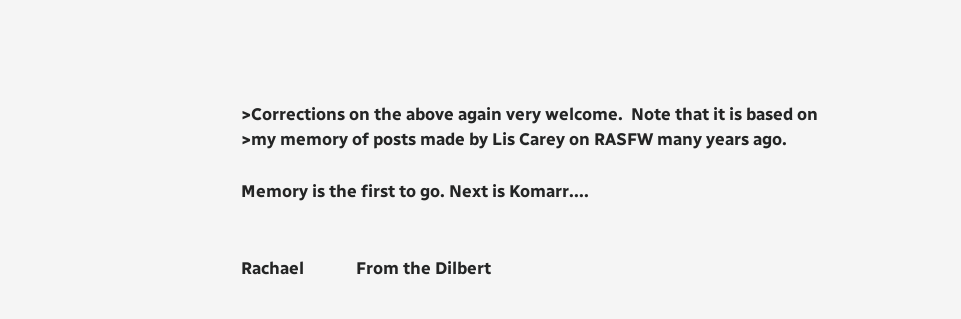>Corrections on the above again very welcome.  Note that it is based on
>my memory of posts made by Lis Carey on RASFW many years ago.

Memory is the first to go. Next is Komarr....


Rachael             From the Dilbert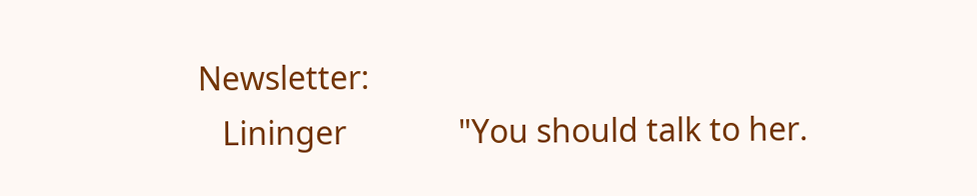Newsletter:
   Lininger              "You should talk to her.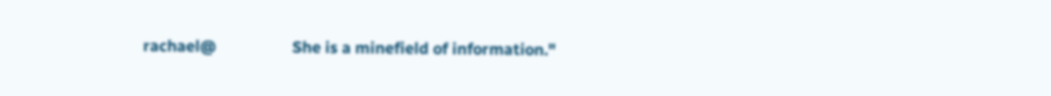rachael@                   She is a minefield of information."